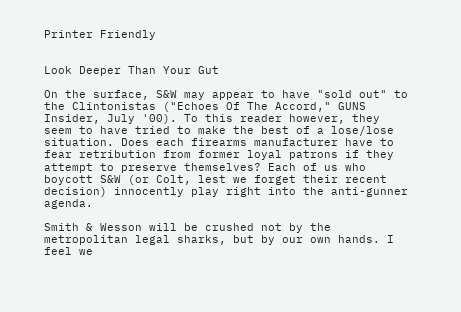Printer Friendly


Look Deeper Than Your Gut

On the surface, S&W may appear to have "sold out" to the Clintonistas ("Echoes Of The Accord," GUNS Insider, July '00). To this reader however, they seem to have tried to make the best of a lose/lose situation. Does each firearms manufacturer have to fear retribution from former loyal patrons if they attempt to preserve themselves? Each of us who boycott S&W (or Colt, lest we forget their recent decision) innocently play right into the anti-gunner agenda.

Smith & Wesson will be crushed not by the metropolitan legal sharks, but by our own hands. I feel we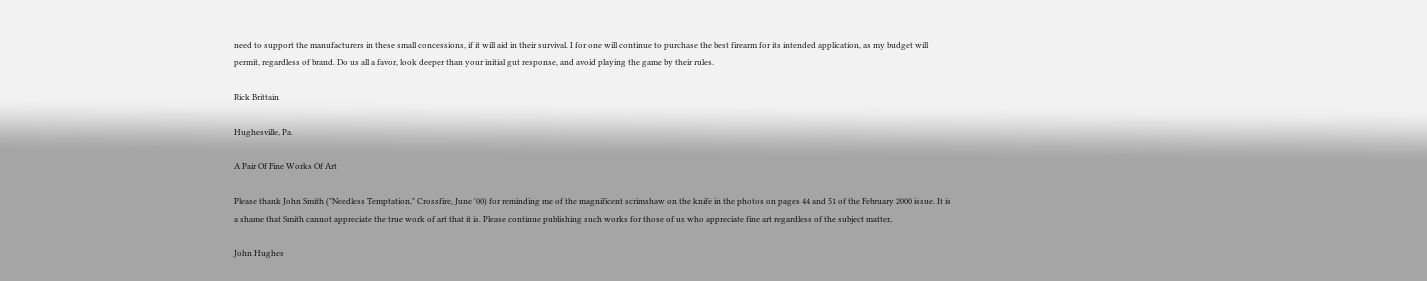need to support the manufacturers in these small concessions, if it will aid in their survival. I for one will continue to purchase the best firearm for its intended application, as my budget will permit, regardless of brand. Do us all a favor, look deeper than your initial gut response, and avoid playing the game by their rules.

Rick Brittain

Hughesville, Pa.

A Pair Of Fine Works Of Art

Please thank John Smith ("Needless Temptation," Crossfire, June '00) for reminding me of the magnificent scrimshaw on the knife in the photos on pages 44 and 51 of the February 2000 issue. It is a shame that Smith cannot appreciate the true work of art that it is. Please continue publishing such works for those of us who appreciate fine art regardless of the subject matter,

John Hughes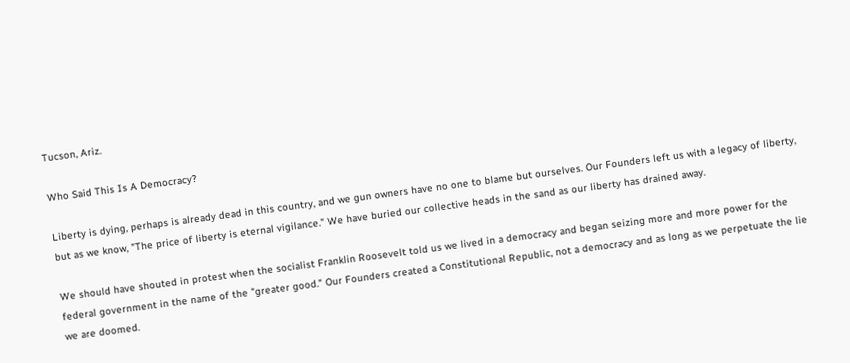Tucson, Ariz.

Who Said This Is A Democracy?

Liberty is dying, perhaps is already dead in this country, and we gun owners have no one to blame but ourselves. Our Founders left us with a legacy of liberty, but as we know, "The price of liberty is eternal vigilance." We have buried our collective heads in the sand as our liberty has drained away.

We should have shouted in protest when the socialist Franklin Roosevelt told us we lived in a democracy and began seizing more and more power for the federal government in the name of the "greater good." Our Founders created a Constitutional Republic, not a democracy and as long as we perpetuate the lie we are doomed.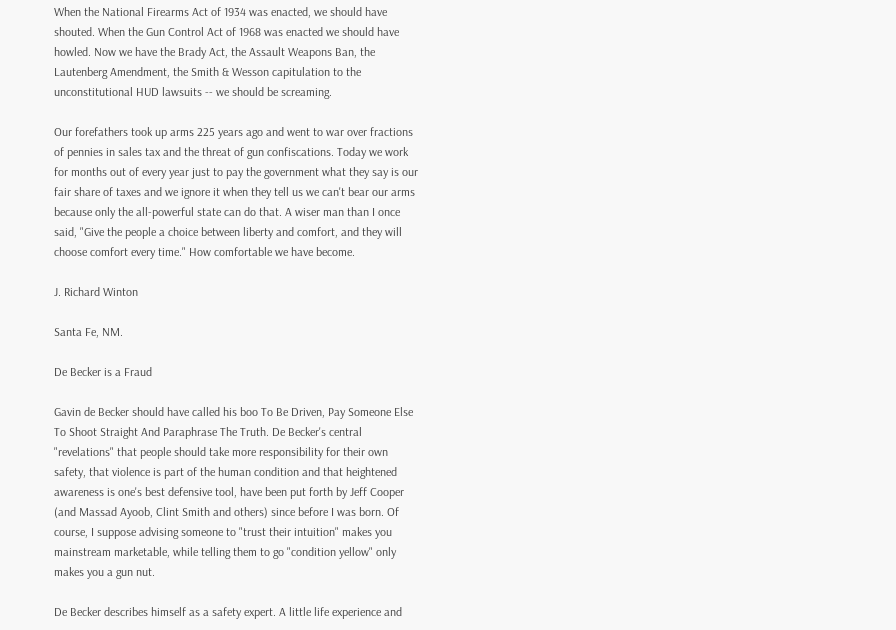When the National Firearms Act of 1934 was enacted, we should have shouted. When the Gun Control Act of 1968 was enacted we should have howled. Now we have the Brady Act, the Assault Weapons Ban, the Lautenberg Amendment, the Smith & Wesson capitulation to the unconstitutional HUD lawsuits -- we should be screaming.

Our forefathers took up arms 225 years ago and went to war over fractions of pennies in sales tax and the threat of gun confiscations. Today we work for months out of every year just to pay the government what they say is our fair share of taxes and we ignore it when they tell us we can't bear our arms because only the all-powerful state can do that. A wiser man than I once said, "Give the people a choice between liberty and comfort, and they will choose comfort every time." How comfortable we have become.

J. Richard Winton

Santa Fe, NM.

De Becker is a Fraud

Gavin de Becker should have called his boo To Be Driven, Pay Someone Else To Shoot Straight And Paraphrase The Truth. De Becker's central "revelations" that people should take more responsibility for their own safety, that violence is part of the human condition and that heightened awareness is one's best defensive tool, have been put forth by Jeff Cooper (and Massad Ayoob, Clint Smith and others) since before I was born. Of course, I suppose advising someone to "trust their intuition" makes you mainstream marketable, while telling them to go "condition yellow" only makes you a gun nut.

De Becker describes himself as a safety expert. A little life experience and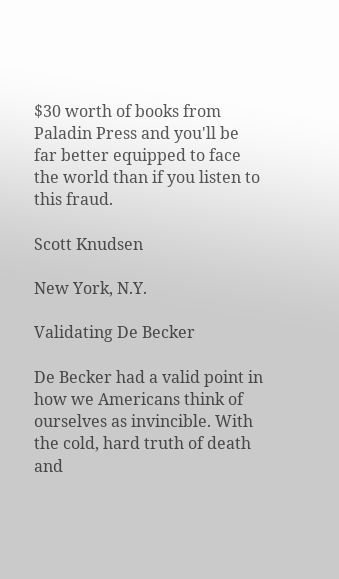$30 worth of books from Paladin Press and you'll be far better equipped to face the world than if you listen to this fraud.

Scott Knudsen

New York, N.Y.

Validating De Becker

De Becker had a valid point in how we Americans think of ourselves as invincible. With the cold, hard truth of death and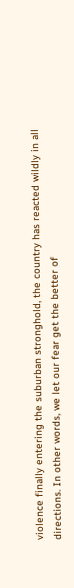violence finally entering the suburban stronghold, the country has reacted wildly in all directions. In other words, we let our fear get the better of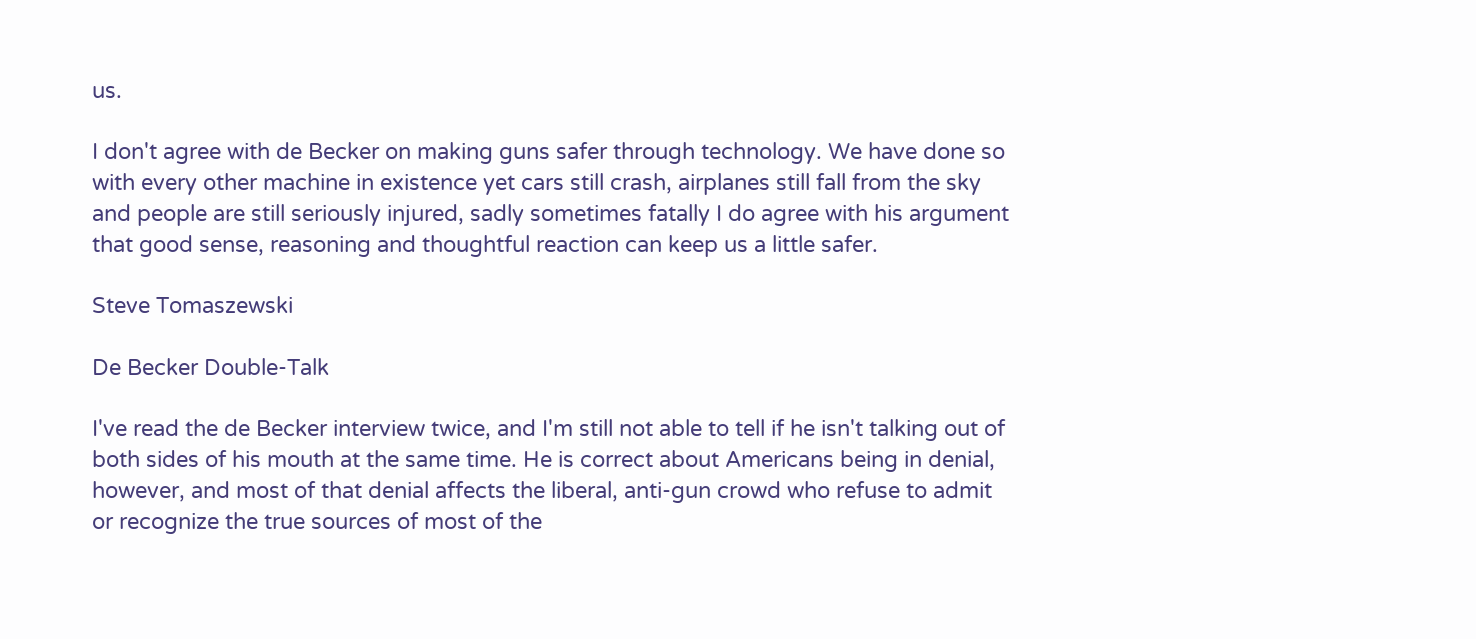us.

I don't agree with de Becker on making guns safer through technology. We have done so with every other machine in existence yet cars still crash, airplanes still fall from the sky and people are still seriously injured, sadly sometimes fatally I do agree with his argument that good sense, reasoning and thoughtful reaction can keep us a little safer.

Steve Tomaszewski

De Becker Double-Talk

I've read the de Becker interview twice, and I'm still not able to tell if he isn't talking out of both sides of his mouth at the same time. He is correct about Americans being in denial, however, and most of that denial affects the liberal, anti-gun crowd who refuse to admit or recognize the true sources of most of the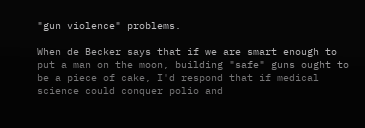"gun violence" problems.

When de Becker says that if we are smart enough to put a man on the moon, building "safe" guns ought to be a piece of cake, I'd respond that if medical science could conquer polio and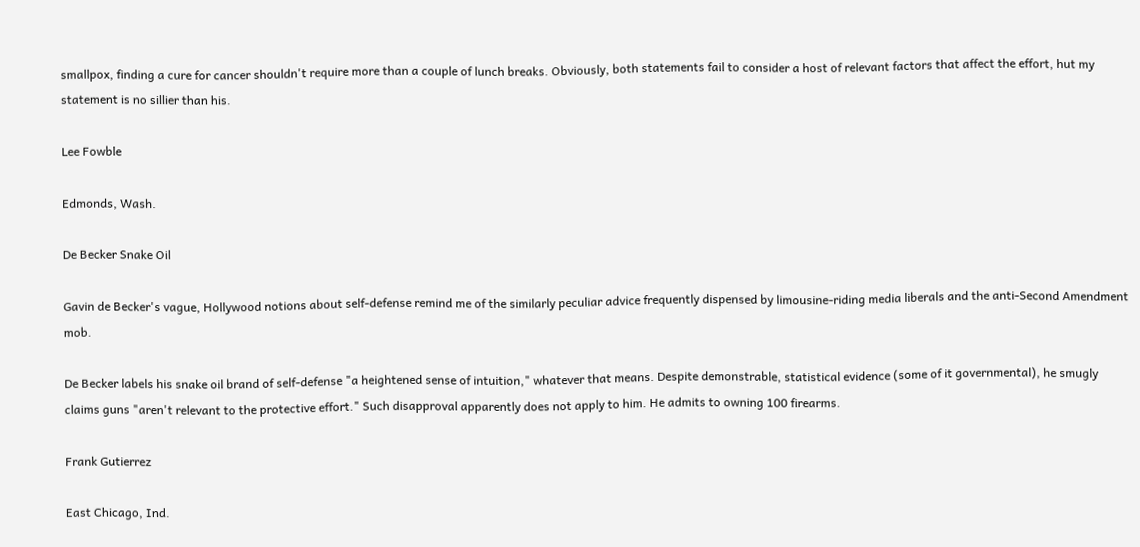smallpox, finding a cure for cancer shouldn't require more than a couple of lunch breaks. Obviously, both statements fail to consider a host of relevant factors that affect the effort, hut my statement is no sillier than his.

Lee Fowble

Edmonds, Wash.

De Becker Snake Oil

Gavin de Becker's vague, Hollywood notions about self-defense remind me of the similarly peculiar advice frequently dispensed by limousine-riding media liberals and the anti-Second Amendment mob.

De Becker labels his snake oil brand of self-defense "a heightened sense of intuition," whatever that means. Despite demonstrable, statistical evidence (some of it governmental), he smugly claims guns "aren't relevant to the protective effort." Such disapproval apparently does not apply to him. He admits to owning 100 firearms.

Frank Gutierrez

East Chicago, Ind.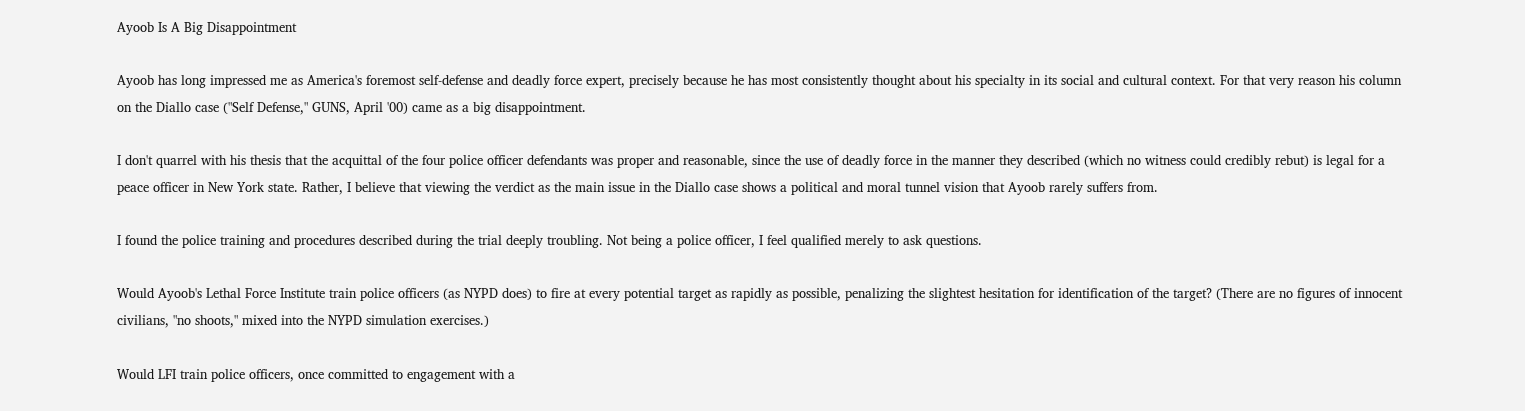Ayoob Is A Big Disappointment

Ayoob has long impressed me as America's foremost self-defense and deadly force expert, precisely because he has most consistently thought about his specialty in its social and cultural context. For that very reason his column on the Diallo case ("Self Defense," GUNS, April '00) came as a big disappointment.

I don't quarrel with his thesis that the acquittal of the four police officer defendants was proper and reasonable, since the use of deadly force in the manner they described (which no witness could credibly rebut) is legal for a peace officer in New York state. Rather, I believe that viewing the verdict as the main issue in the Diallo case shows a political and moral tunnel vision that Ayoob rarely suffers from.

I found the police training and procedures described during the trial deeply troubling. Not being a police officer, I feel qualified merely to ask questions.

Would Ayoob's Lethal Force Institute train police officers (as NYPD does) to fire at every potential target as rapidly as possible, penalizing the slightest hesitation for identification of the target? (There are no figures of innocent civilians, "no shoots," mixed into the NYPD simulation exercises.)

Would LFI train police officers, once committed to engagement with a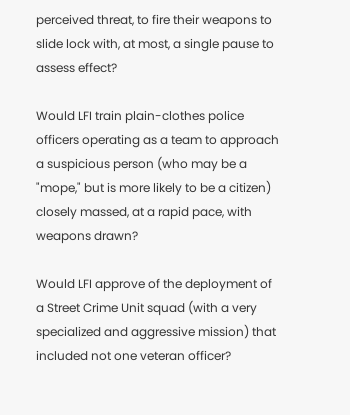perceived threat, to fire their weapons to slide lock with, at most, a single pause to assess effect?

Would LFI train plain-clothes police officers operating as a team to approach a suspicious person (who may be a "mope," but is more likely to be a citizen) closely massed, at a rapid pace, with weapons drawn?

Would LFI approve of the deployment of a Street Crime Unit squad (with a very specialized and aggressive mission) that included not one veteran officer?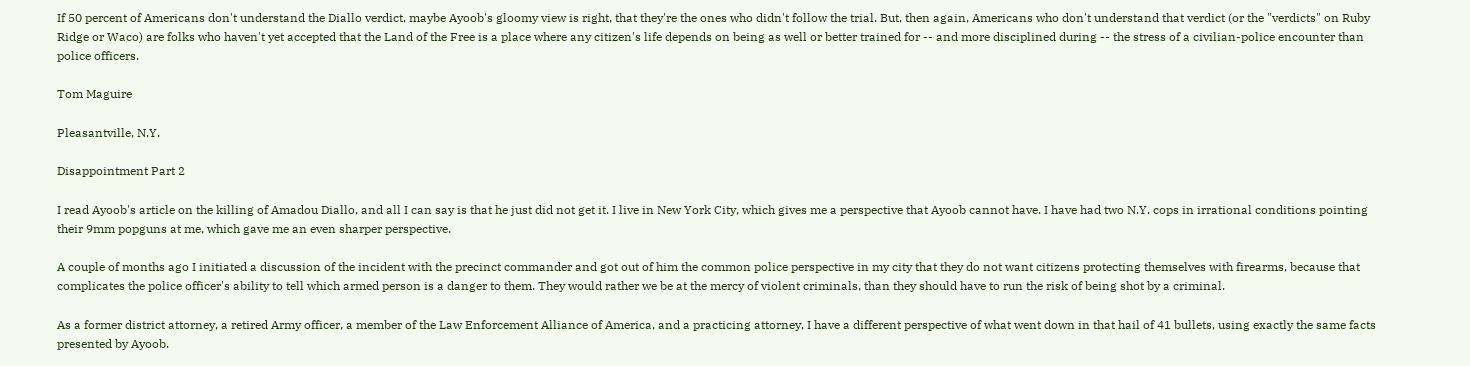If 50 percent of Americans don't understand the Diallo verdict, maybe Ayoob's gloomy view is right, that they're the ones who didn't follow the trial. But, then again, Americans who don't understand that verdict (or the "verdicts" on Ruby Ridge or Waco) are folks who haven't yet accepted that the Land of the Free is a place where any citizen's life depends on being as well or better trained for -- and more disciplined during -- the stress of a civilian-police encounter than police officers.

Tom Maguire

Pleasantville, N.Y.

Disappointment Part 2

I read Ayoob's article on the killing of Amadou Diallo, and all I can say is that he just did not get it. I live in New York City, which gives me a perspective that Ayoob cannot have. I have had two N.Y. cops in irrational conditions pointing their 9mm popguns at me, which gave me an even sharper perspective.

A couple of months ago I initiated a discussion of the incident with the precinct commander and got out of him the common police perspective in my city that they do not want citizens protecting themselves with firearms, because that complicates the police officer's ability to tell which armed person is a danger to them. They would rather we be at the mercy of violent criminals, than they should have to run the risk of being shot by a criminal.

As a former district attorney, a retired Army officer, a member of the Law Enforcement Alliance of America, and a practicing attorney, I have a different perspective of what went down in that hail of 41 bullets, using exactly the same facts presented by Ayoob.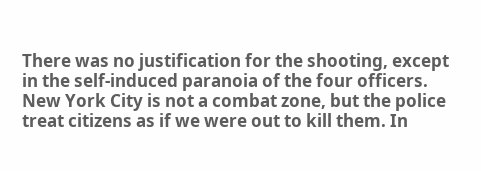There was no justification for the shooting, except in the self-induced paranoia of the four officers. New York City is not a combat zone, but the police treat citizens as if we were out to kill them. In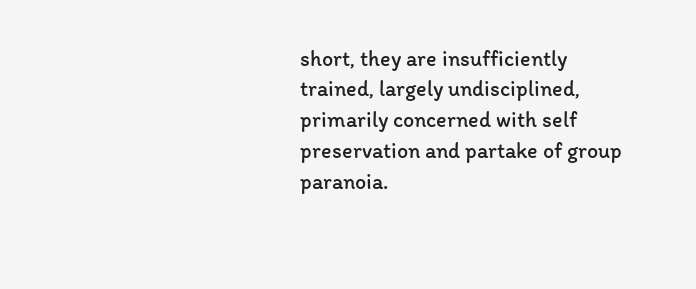short, they are insufficiently trained, largely undisciplined, primarily concerned with self preservation and partake of group paranoia.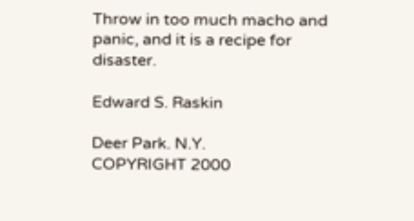Throw in too much macho and panic, and it is a recipe for disaster.

Edward S. Raskin

Deer Park. N.Y.
COPYRIGHT 2000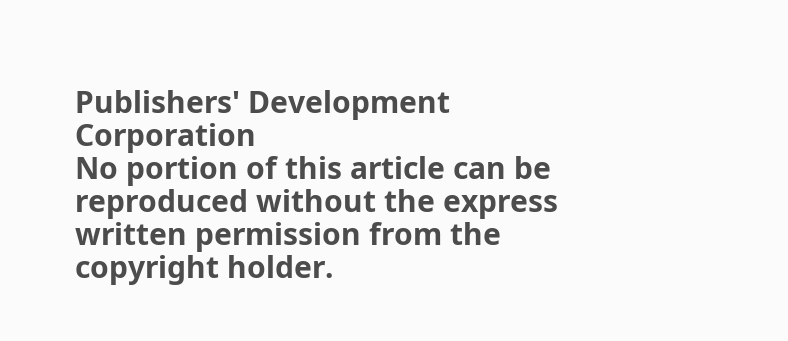Publishers' Development Corporation
No portion of this article can be reproduced without the express written permission from the copyright holder.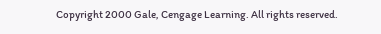Copyright 2000 Gale, Cengage Learning. All rights reserved.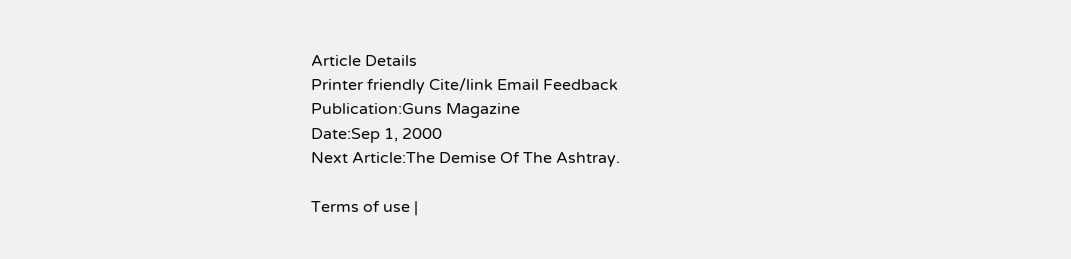Article Details
Printer friendly Cite/link Email Feedback
Publication:Guns Magazine
Date:Sep 1, 2000
Next Article:The Demise Of The Ashtray.

Terms of use |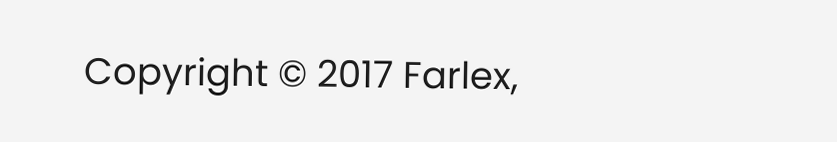Copyright © 2017 Farlex,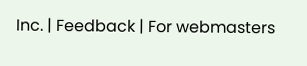Inc. | Feedback | For webmasters